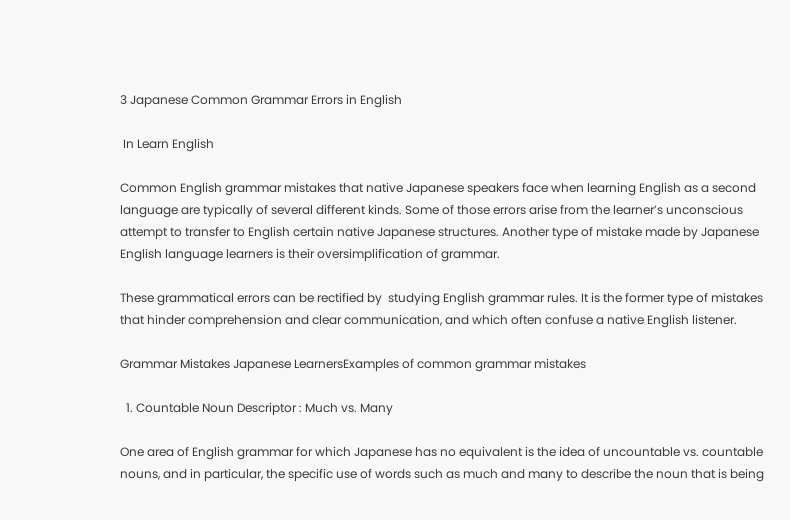3 Japanese Common Grammar Errors in English

 In Learn English

Common English grammar mistakes that native Japanese speakers face when learning English as a second language are typically of several different kinds. Some of those errors arise from the learner’s unconscious attempt to transfer to English certain native Japanese structures. Another type of mistake made by Japanese English language learners is their oversimplification of grammar.

These grammatical errors can be rectified by  studying English grammar rules. It is the former type of mistakes that hinder comprehension and clear communication, and which often confuse a native English listener.

Grammar Mistakes Japanese LearnersExamples of common grammar mistakes

  1. Countable Noun Descriptor : Much vs. Many

One area of English grammar for which Japanese has no equivalent is the idea of uncountable vs. countable nouns, and in particular, the specific use of words such as much and many to describe the noun that is being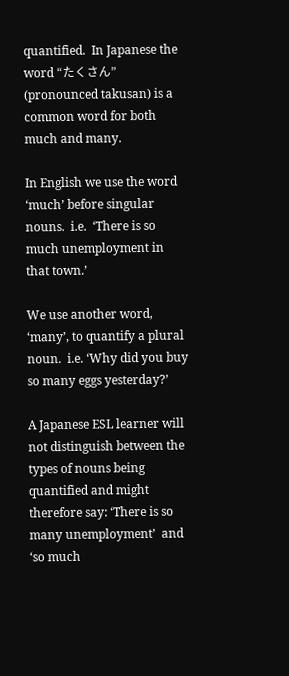quantified.  In Japanese the word “たくさん” (pronounced takusan) is a common word for both much and many.

In English we use the word ‘much’ before singular nouns.  i.e.  ‘There is so much unemployment in that town.’

We use another word,  ‘many’, to quantify a plural noun.  i.e. ‘Why did you buy so many eggs yesterday?’

A Japanese ESL learner will not distinguish between the types of nouns being quantified and might therefore say: ‘There is so many unemployment’  and ‘so much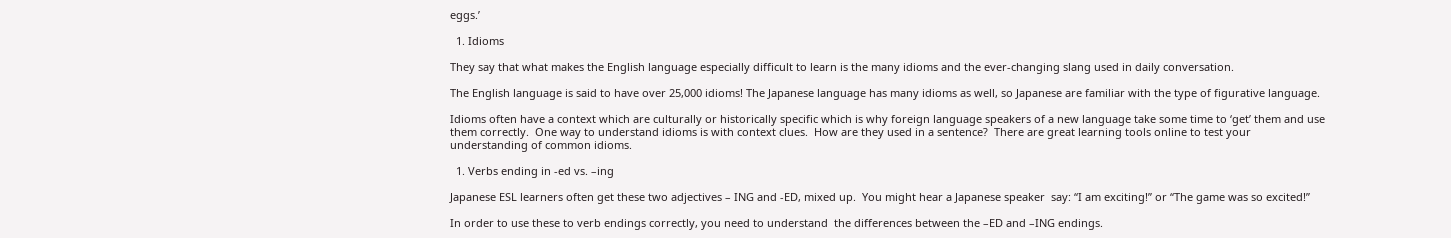eggs.’

  1. Idioms

They say that what makes the English language especially difficult to learn is the many idioms and the ever-changing slang used in daily conversation.

The English language is said to have over 25,000 idioms! The Japanese language has many idioms as well, so Japanese are familiar with the type of figurative language.

Idioms often have a context which are culturally or historically specific which is why foreign language speakers of a new language take some time to ‘get’ them and use them correctly.  One way to understand idioms is with context clues.  How are they used in a sentence?  There are great learning tools online to test your understanding of common idioms.

  1. Verbs ending in -ed vs. –ing

Japanese ESL learners often get these two adjectives – ING and -ED, mixed up.  You might hear a Japanese speaker  say: “I am exciting!” or “The game was so excited!”

In order to use these to verb endings correctly, you need to understand  the differences between the –ED and –ING endings.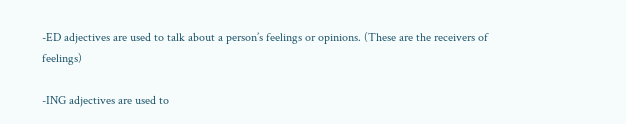-ED adjectives are used to talk about a person’s feelings or opinions. (These are the receivers of feelings)

-ING adjectives are used to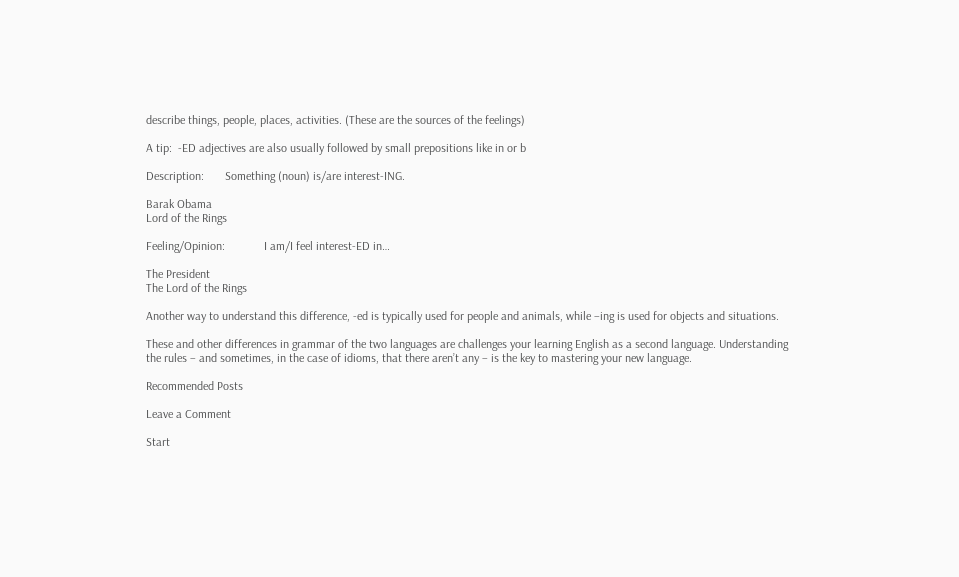describe things, people, places, activities. (These are the sources of the feelings)

A tip:  -ED adjectives are also usually followed by small prepositions like in or b

Description:       Something (noun) is/are interest-ING.

Barak Obama
Lord of the Rings

Feeling/Opinion:             I am/I feel interest-ED in…

The President
The Lord of the Rings

Another way to understand this difference, -ed is typically used for people and animals, while –ing is used for objects and situations.

These and other differences in grammar of the two languages are challenges your learning English as a second language. Understanding the rules – and sometimes, in the case of idioms, that there aren’t any – is the key to mastering your new language.

Recommended Posts

Leave a Comment

Start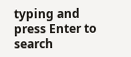typing and press Enter to search